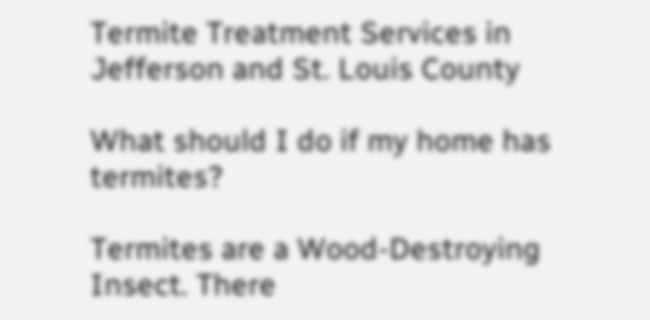Termite Treatment Services in Jefferson and St. Louis County

What should I do if my home has termites?

Termites are a Wood-Destroying Insect. There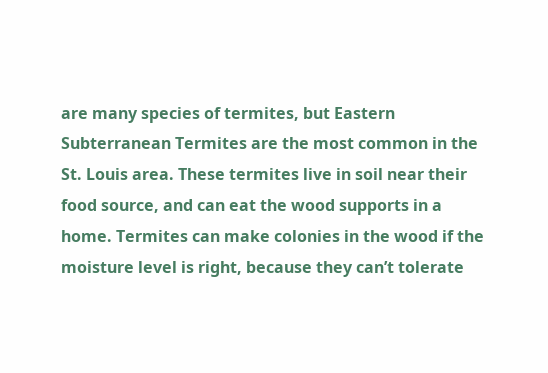are many species of termites, but Eastern Subterranean Termites are the most common in the St. Louis area. These termites live in soil near their food source, and can eat the wood supports in a home. Termites can make colonies in the wood if the moisture level is right, because they can’t tolerate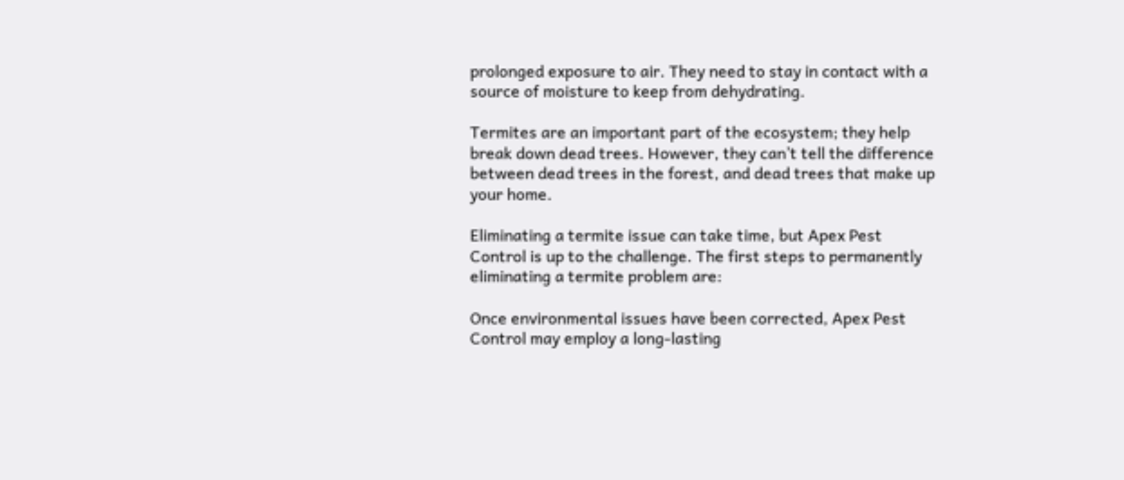prolonged exposure to air. They need to stay in contact with a source of moisture to keep from dehydrating.

Termites are an important part of the ecosystem; they help break down dead trees. However, they can’t tell the difference between dead trees in the forest, and dead trees that make up your home.

Eliminating a termite issue can take time, but Apex Pest Control is up to the challenge. The first steps to permanently eliminating a termite problem are:

Once environmental issues have been corrected, Apex Pest Control may employ a long-lasting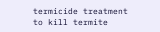termicide treatment to kill termite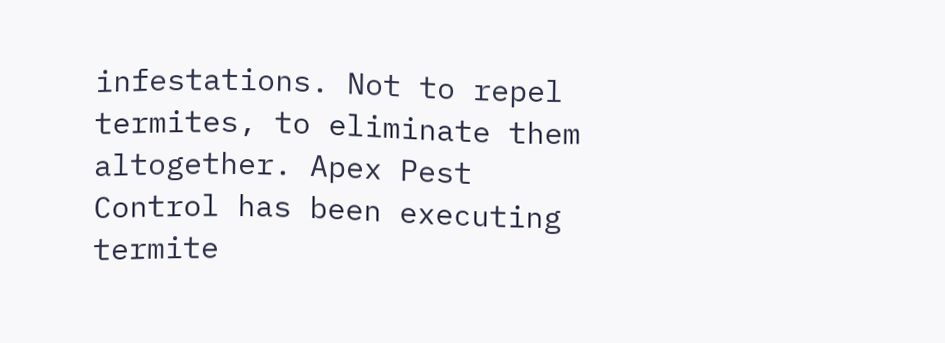infestations. Not to repel termites, to eliminate them altogether. Apex Pest Control has been executing termite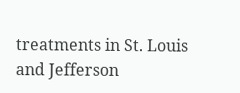treatments in St. Louis and Jefferson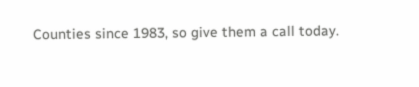Counties since 1983, so give them a call today.